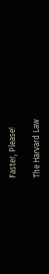Faster, Please!

The Harvard Law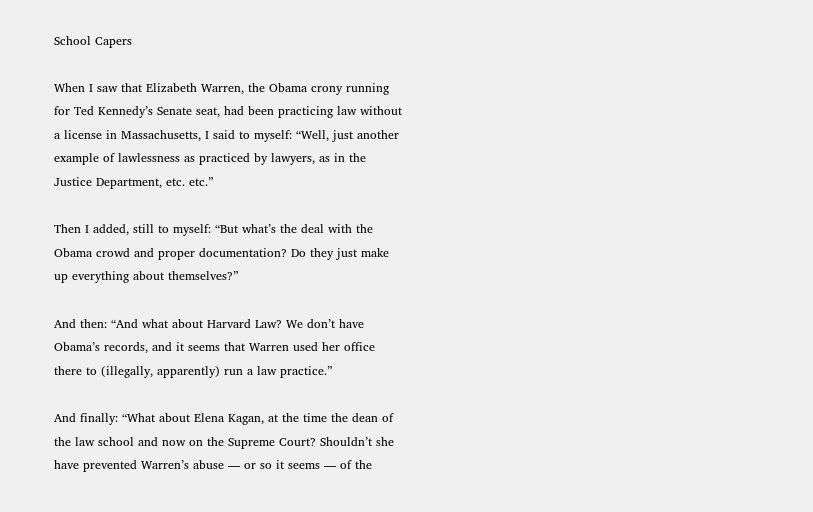School Capers

When I saw that Elizabeth Warren, the Obama crony running for Ted Kennedy’s Senate seat, had been practicing law without a license in Massachusetts, I said to myself: “Well, just another example of lawlessness as practiced by lawyers, as in the Justice Department, etc. etc.”

Then I added, still to myself: “But what’s the deal with the Obama crowd and proper documentation? Do they just make up everything about themselves?”

And then: “And what about Harvard Law? We don’t have Obama’s records, and it seems that Warren used her office there to (illegally, apparently) run a law practice.”

And finally: “What about Elena Kagan, at the time the dean of the law school and now on the Supreme Court? Shouldn’t she have prevented Warren’s abuse — or so it seems — of the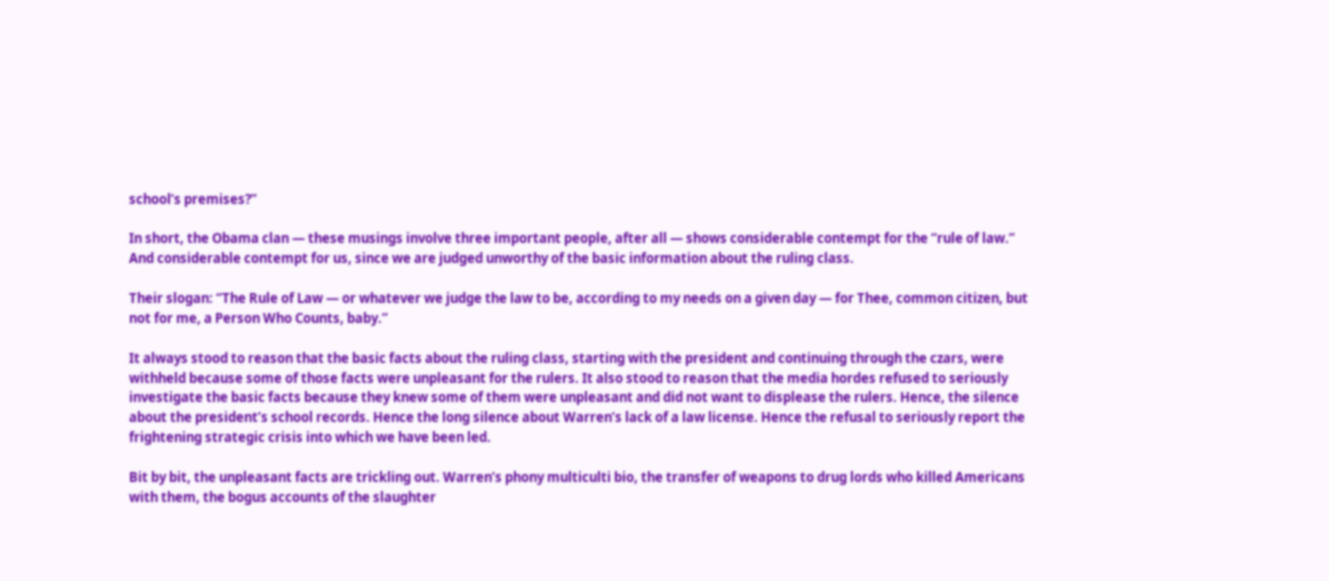school’s premises?”

In short, the Obama clan — these musings involve three important people, after all — shows considerable contempt for the “rule of law.” And considerable contempt for us, since we are judged unworthy of the basic information about the ruling class.

Their slogan: “The Rule of Law — or whatever we judge the law to be, according to my needs on a given day — for Thee, common citizen, but not for me, a Person Who Counts, baby.”

It always stood to reason that the basic facts about the ruling class, starting with the president and continuing through the czars, were withheld because some of those facts were unpleasant for the rulers. It also stood to reason that the media hordes refused to seriously investigate the basic facts because they knew some of them were unpleasant and did not want to displease the rulers. Hence, the silence about the president’s school records. Hence the long silence about Warren’s lack of a law license. Hence the refusal to seriously report the frightening strategic crisis into which we have been led.

Bit by bit, the unpleasant facts are trickling out. Warren’s phony multiculti bio, the transfer of weapons to drug lords who killed Americans with them, the bogus accounts of the slaughter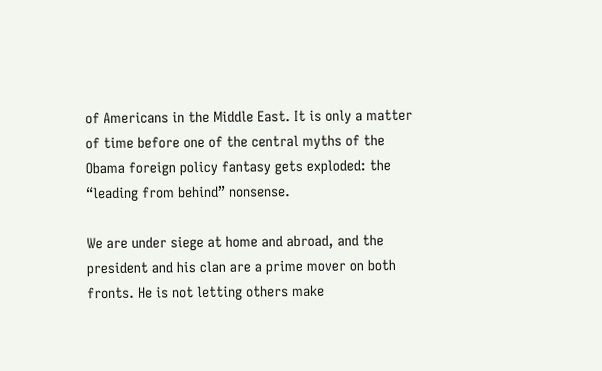of Americans in the Middle East. It is only a matter of time before one of the central myths of the Obama foreign policy fantasy gets exploded: the “leading from behind” nonsense.

We are under siege at home and abroad, and the president and his clan are a prime mover on both fronts. He is not letting others make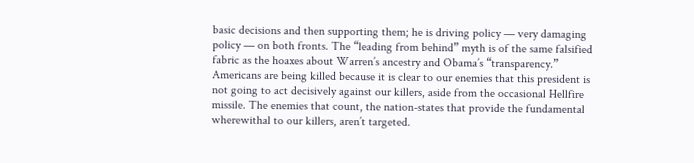basic decisions and then supporting them; he is driving policy — very damaging policy — on both fronts. The “leading from behind” myth is of the same falsified fabric as the hoaxes about Warren’s ancestry and Obama’s “transparency.” Americans are being killed because it is clear to our enemies that this president is not going to act decisively against our killers, aside from the occasional Hellfire missile. The enemies that count, the nation-states that provide the fundamental wherewithal to our killers, aren’t targeted.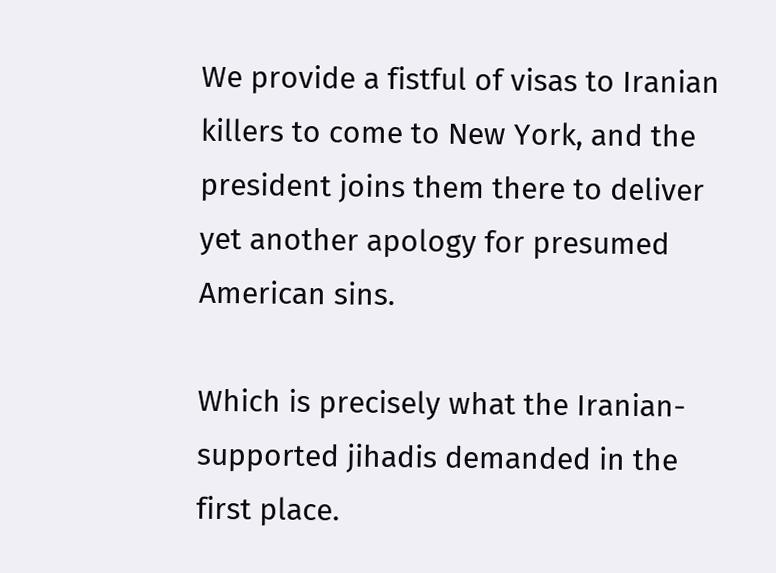We provide a fistful of visas to Iranian killers to come to New York, and the president joins them there to deliver yet another apology for presumed American sins.

Which is precisely what the Iranian-supported jihadis demanded in the first place.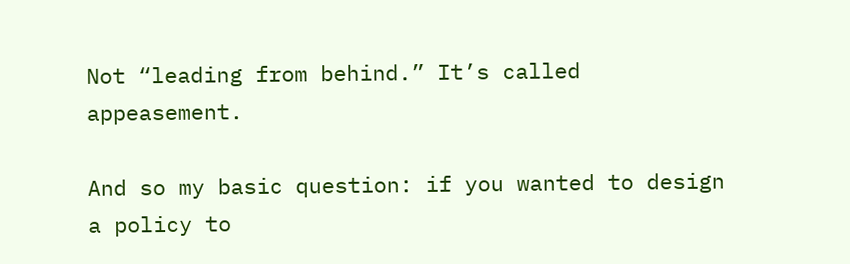Not “leading from behind.” It’s called appeasement.

And so my basic question: if you wanted to design a policy to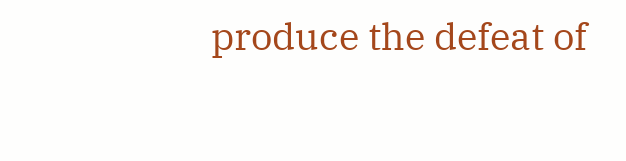produce the defeat of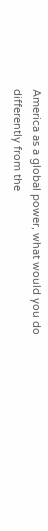America as a global power, what would you do differently from the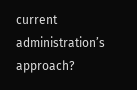current administration’s approach?